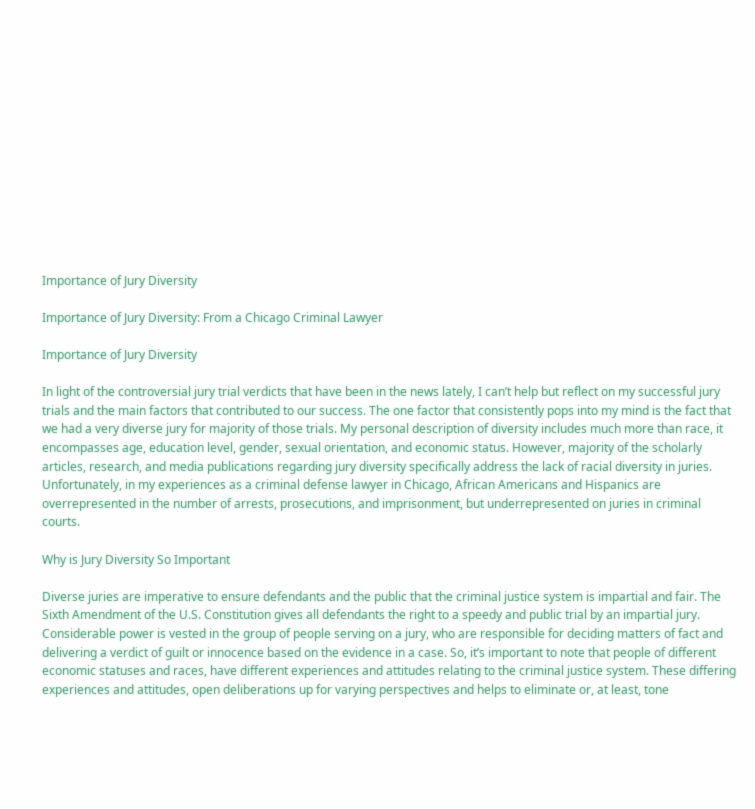Importance of Jury Diversity

Importance of Jury Diversity: From a Chicago Criminal Lawyer

Importance of Jury Diversity

In light of the controversial jury trial verdicts that have been in the news lately, I can’t help but reflect on my successful jury trials and the main factors that contributed to our success. The one factor that consistently pops into my mind is the fact that we had a very diverse jury for majority of those trials. My personal description of diversity includes much more than race, it encompasses age, education level, gender, sexual orientation, and economic status. However, majority of the scholarly articles, research, and media publications regarding jury diversity specifically address the lack of racial diversity in juries. Unfortunately, in my experiences as a criminal defense lawyer in Chicago, African Americans and Hispanics are overrepresented in the number of arrests, prosecutions, and imprisonment, but underrepresented on juries in criminal courts.

Why is Jury Diversity So Important

Diverse juries are imperative to ensure defendants and the public that the criminal justice system is impartial and fair. The Sixth Amendment of the U.S. Constitution gives all defendants the right to a speedy and public trial by an impartial jury. Considerable power is vested in the group of people serving on a jury, who are responsible for deciding matters of fact and delivering a verdict of guilt or innocence based on the evidence in a case. So, it’s important to note that people of different economic statuses and races, have different experiences and attitudes relating to the criminal justice system. These differing experiences and attitudes, open deliberations up for varying perspectives and helps to eliminate or, at least, tone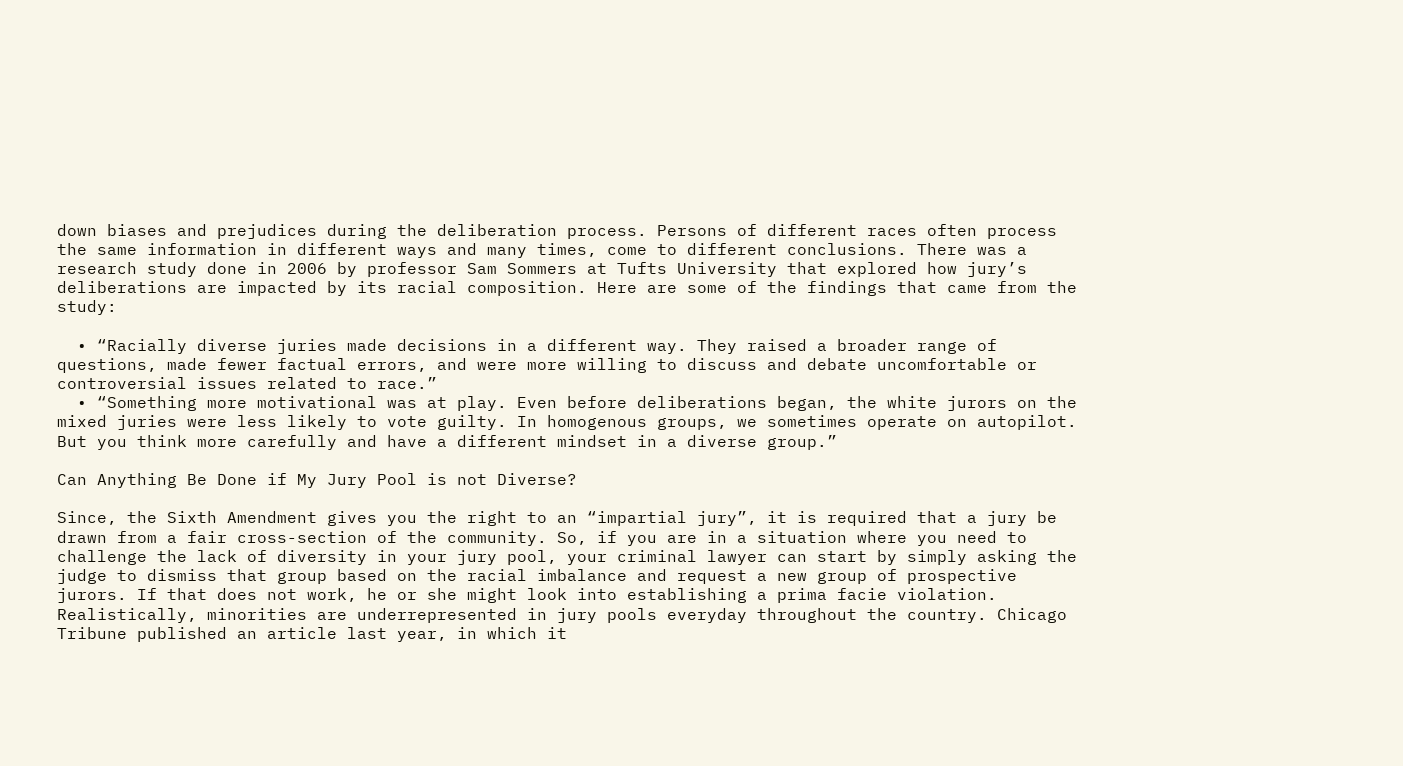down biases and prejudices during the deliberation process. Persons of different races often process the same information in different ways and many times, come to different conclusions. There was a research study done in 2006 by professor Sam Sommers at Tufts University that explored how jury’s deliberations are impacted by its racial composition. Here are some of the findings that came from the study:

  • “Racially diverse juries made decisions in a different way. They raised a broader range of questions, made fewer factual errors, and were more willing to discuss and debate uncomfortable or controversial issues related to race.”
  • “Something more motivational was at play. Even before deliberations began, the white jurors on the mixed juries were less likely to vote guilty. In homogenous groups, we sometimes operate on autopilot. But you think more carefully and have a different mindset in a diverse group.”

Can Anything Be Done if My Jury Pool is not Diverse?

Since, the Sixth Amendment gives you the right to an “impartial jury”, it is required that a jury be drawn from a fair cross-section of the community. So, if you are in a situation where you need to challenge the lack of diversity in your jury pool, your criminal lawyer can start by simply asking the judge to dismiss that group based on the racial imbalance and request a new group of prospective jurors. If that does not work, he or she might look into establishing a prima facie violation. Realistically, minorities are underrepresented in jury pools everyday throughout the country. Chicago Tribune published an article last year, in which it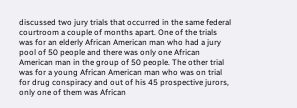discussed two jury trials that occurred in the same federal courtroom a couple of months apart. One of the trials was for an elderly African American man who had a jury pool of 50 people and there was only one African American man in the group of 50 people. The other trial was for a young African American man who was on trial for drug conspiracy and out of his 45 prospective jurors, only one of them was African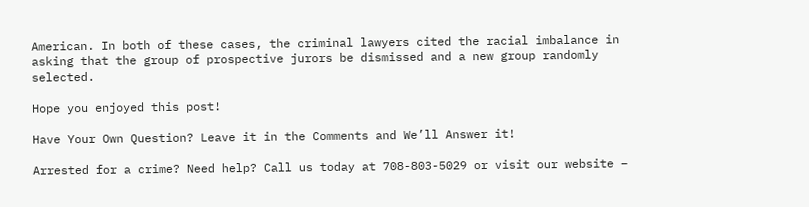American. In both of these cases, the criminal lawyers cited the racial imbalance in asking that the group of prospective jurors be dismissed and a new group randomly selected.

Hope you enjoyed this post!

Have Your Own Question? Leave it in the Comments and We’ll Answer it!

Arrested for a crime? Need help? Call us today at 708-803-5029 or visit our website –